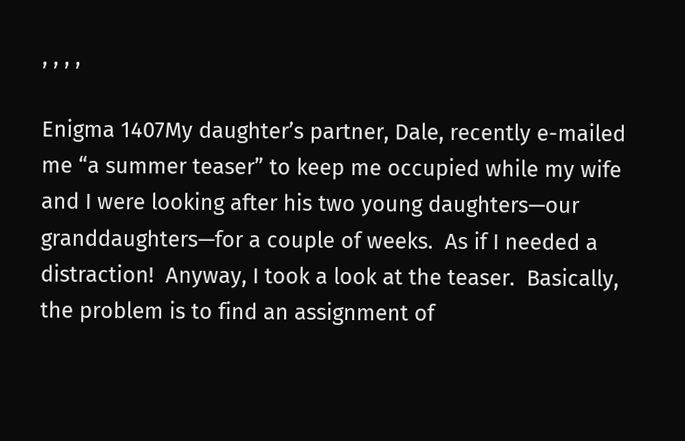, , , ,

Enigma 1407My daughter’s partner, Dale, recently e-mailed me “a summer teaser” to keep me occupied while my wife and I were looking after his two young daughters—our granddaughters—for a couple of weeks.  As if I needed a distraction!  Anyway, I took a look at the teaser.  Basically, the problem is to find an assignment of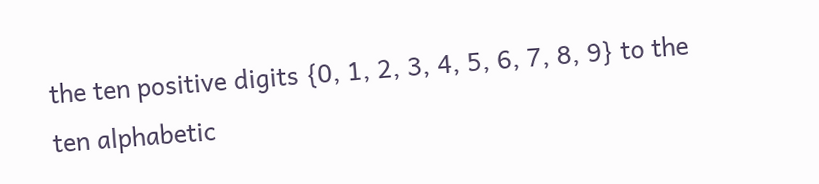the ten positive digits {0, 1, 2, 3, 4, 5, 6, 7, 8, 9} to the ten alphabetic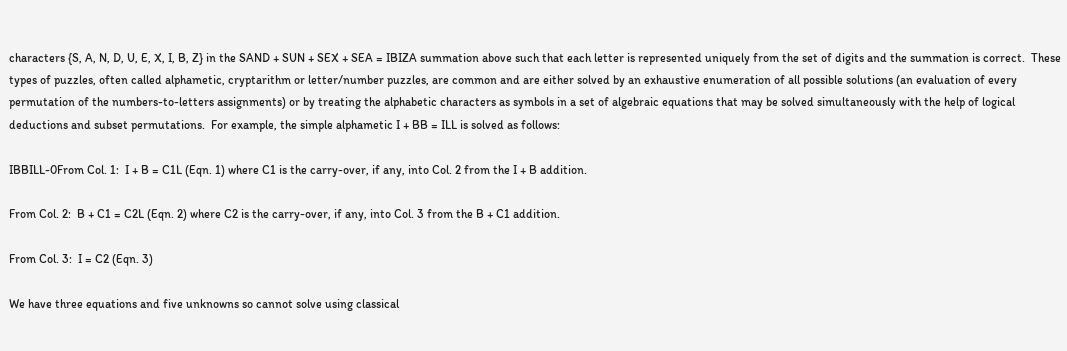characters {S, A, N, D, U, E, X, I, B, Z} in the SAND + SUN + SEX + SEA = IBIZA summation above such that each letter is represented uniquely from the set of digits and the summation is correct.  These types of puzzles, often called alphametic, cryptarithm or letter/number puzzles, are common and are either solved by an exhaustive enumeration of all possible solutions (an evaluation of every permutation of the numbers-to-letters assignments) or by treating the alphabetic characters as symbols in a set of algebraic equations that may be solved simultaneously with the help of logical deductions and subset permutations.  For example, the simple alphametic I + BB = ILL is solved as follows:

IBBILL-0From Col. 1:  I + B = C1L (Eqn. 1) where C1 is the carry-over, if any, into Col. 2 from the I + B addition.

From Col. 2:  B + C1 = C2L (Eqn. 2) where C2 is the carry-over, if any, into Col. 3 from the B + C1 addition.

From Col. 3:  I = C2 (Eqn. 3)

We have three equations and five unknowns so cannot solve using classical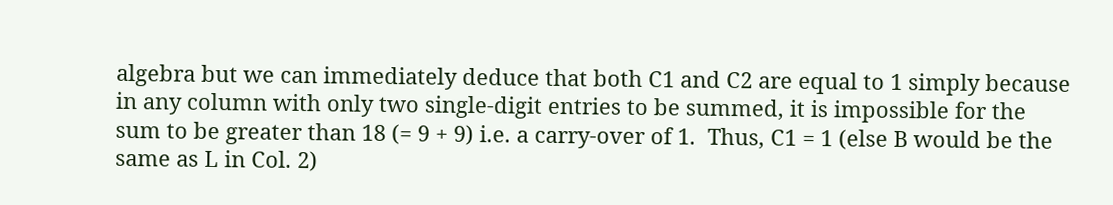algebra but we can immediately deduce that both C1 and C2 are equal to 1 simply because in any column with only two single-digit entries to be summed, it is impossible for the sum to be greater than 18 (= 9 + 9) i.e. a carry-over of 1.  Thus, C1 = 1 (else B would be the same as L in Col. 2)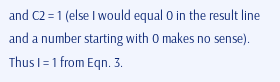and C2 = 1 (else I would equal 0 in the result line and a number starting with 0 makes no sense).   Thus I = 1 from Eqn. 3.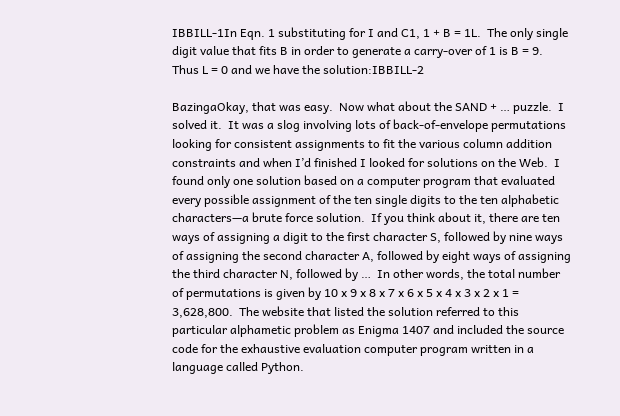IBBILL-1In Eqn. 1 substituting for I and C1, 1 + B = 1L.  The only single digit value that fits B in order to generate a carry-over of 1 is B = 9.  Thus L = 0 and we have the solution:IBBILL-2

BazingaOkay, that was easy.  Now what about the SAND + … puzzle.  I solved it.  It was a slog involving lots of back-of-envelope permutations looking for consistent assignments to fit the various column addition constraints and when I’d finished I looked for solutions on the Web.  I found only one solution based on a computer program that evaluated every possible assignment of the ten single digits to the ten alphabetic characters—a brute force solution.  If you think about it, there are ten ways of assigning a digit to the first character S, followed by nine ways of assigning the second character A, followed by eight ways of assigning the third character N, followed by …  In other words, the total number of permutations is given by 10 x 9 x 8 x 7 x 6 x 5 x 4 x 3 x 2 x 1 = 3,628,800.  The website that listed the solution referred to this particular alphametic problem as Enigma 1407 and included the source code for the exhaustive evaluation computer program written in a language called Python.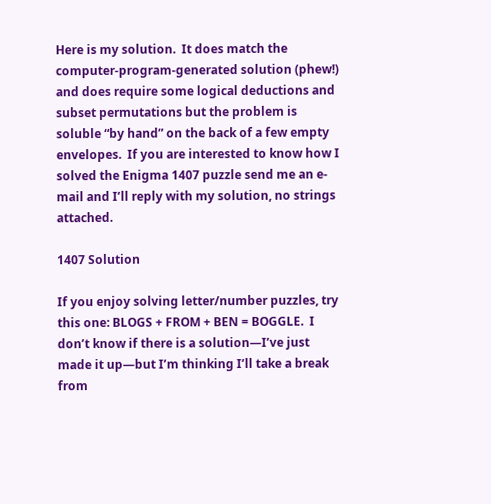Here is my solution.  It does match the computer-program-generated solution (phew!) and does require some logical deductions and subset permutations but the problem is soluble “by hand” on the back of a few empty envelopes.  If you are interested to know how I solved the Enigma 1407 puzzle send me an e-mail and I’ll reply with my solution, no strings attached.

1407 Solution

If you enjoy solving letter/number puzzles, try this one: BLOGS + FROM + BEN = BOGGLE.  I don’t know if there is a solution—I’ve just made it up—but I’m thinking I’ll take a break from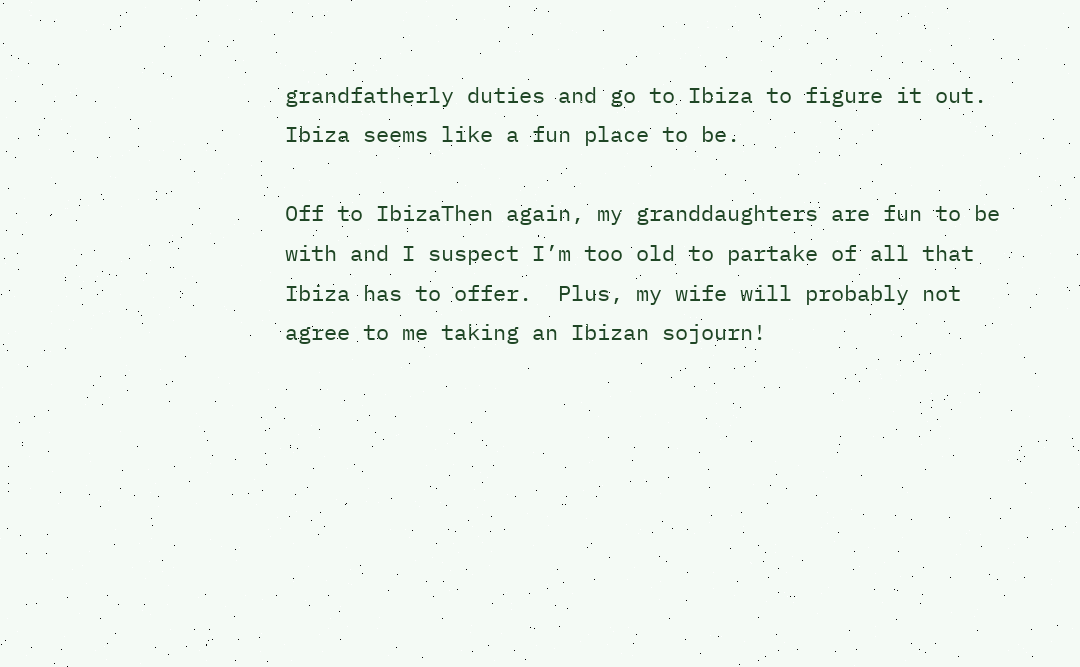grandfatherly duties and go to Ibiza to figure it out.  Ibiza seems like a fun place to be.

Off to IbizaThen again, my granddaughters are fun to be with and I suspect I’m too old to partake of all that Ibiza has to offer.  Plus, my wife will probably not agree to me taking an Ibizan sojourn!